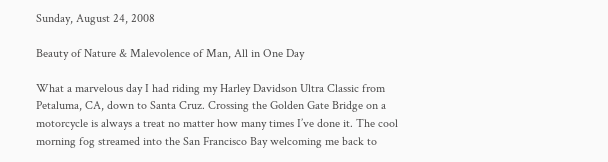Sunday, August 24, 2008

Beauty of Nature & Malevolence of Man, All in One Day

What a marvelous day I had riding my Harley Davidson Ultra Classic from Petaluma, CA, down to Santa Cruz. Crossing the Golden Gate Bridge on a motorcycle is always a treat no matter how many times I’ve done it. The cool morning fog streamed into the San Francisco Bay welcoming me back to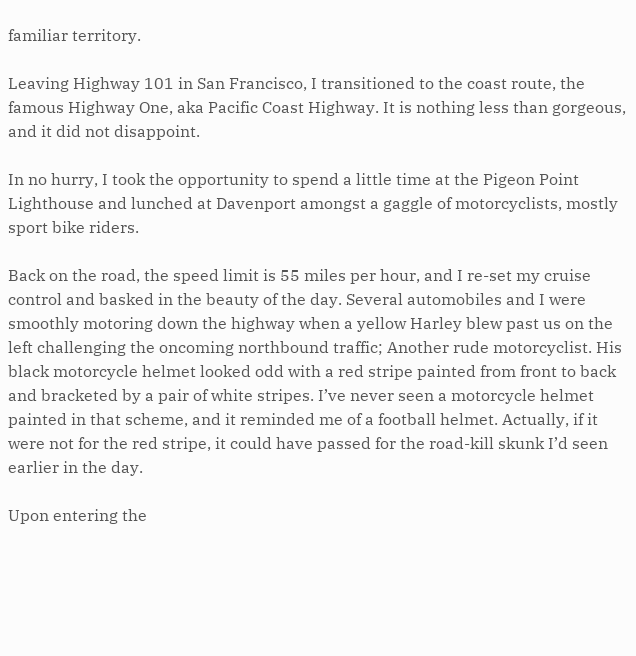familiar territory.

Leaving Highway 101 in San Francisco, I transitioned to the coast route, the famous Highway One, aka Pacific Coast Highway. It is nothing less than gorgeous, and it did not disappoint.

In no hurry, I took the opportunity to spend a little time at the Pigeon Point Lighthouse and lunched at Davenport amongst a gaggle of motorcyclists, mostly sport bike riders.

Back on the road, the speed limit is 55 miles per hour, and I re-set my cruise control and basked in the beauty of the day. Several automobiles and I were smoothly motoring down the highway when a yellow Harley blew past us on the left challenging the oncoming northbound traffic; Another rude motorcyclist. His black motorcycle helmet looked odd with a red stripe painted from front to back and bracketed by a pair of white stripes. I’ve never seen a motorcycle helmet painted in that scheme, and it reminded me of a football helmet. Actually, if it were not for the red stripe, it could have passed for the road-kill skunk I’d seen earlier in the day.

Upon entering the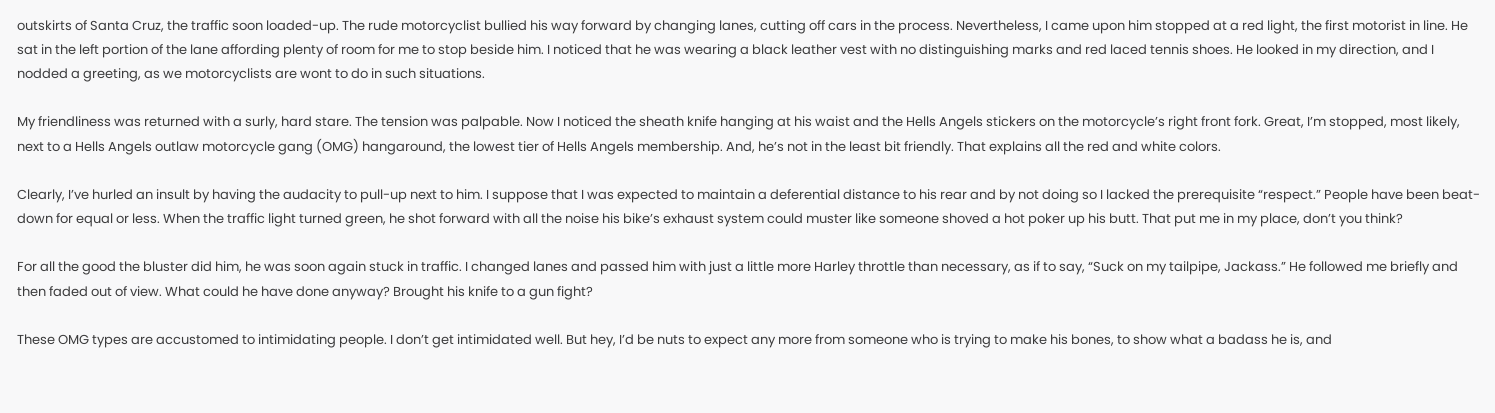outskirts of Santa Cruz, the traffic soon loaded-up. The rude motorcyclist bullied his way forward by changing lanes, cutting off cars in the process. Nevertheless, I came upon him stopped at a red light, the first motorist in line. He sat in the left portion of the lane affording plenty of room for me to stop beside him. I noticed that he was wearing a black leather vest with no distinguishing marks and red laced tennis shoes. He looked in my direction, and I nodded a greeting, as we motorcyclists are wont to do in such situations.

My friendliness was returned with a surly, hard stare. The tension was palpable. Now I noticed the sheath knife hanging at his waist and the Hells Angels stickers on the motorcycle’s right front fork. Great, I’m stopped, most likely, next to a Hells Angels outlaw motorcycle gang (OMG) hangaround, the lowest tier of Hells Angels membership. And, he’s not in the least bit friendly. That explains all the red and white colors.

Clearly, I’ve hurled an insult by having the audacity to pull-up next to him. I suppose that I was expected to maintain a deferential distance to his rear and by not doing so I lacked the prerequisite “respect.” People have been beat-down for equal or less. When the traffic light turned green, he shot forward with all the noise his bike’s exhaust system could muster like someone shoved a hot poker up his butt. That put me in my place, don’t you think?

For all the good the bluster did him, he was soon again stuck in traffic. I changed lanes and passed him with just a little more Harley throttle than necessary, as if to say, “Suck on my tailpipe, Jackass.” He followed me briefly and then faded out of view. What could he have done anyway? Brought his knife to a gun fight?

These OMG types are accustomed to intimidating people. I don’t get intimidated well. But hey, I’d be nuts to expect any more from someone who is trying to make his bones, to show what a badass he is, and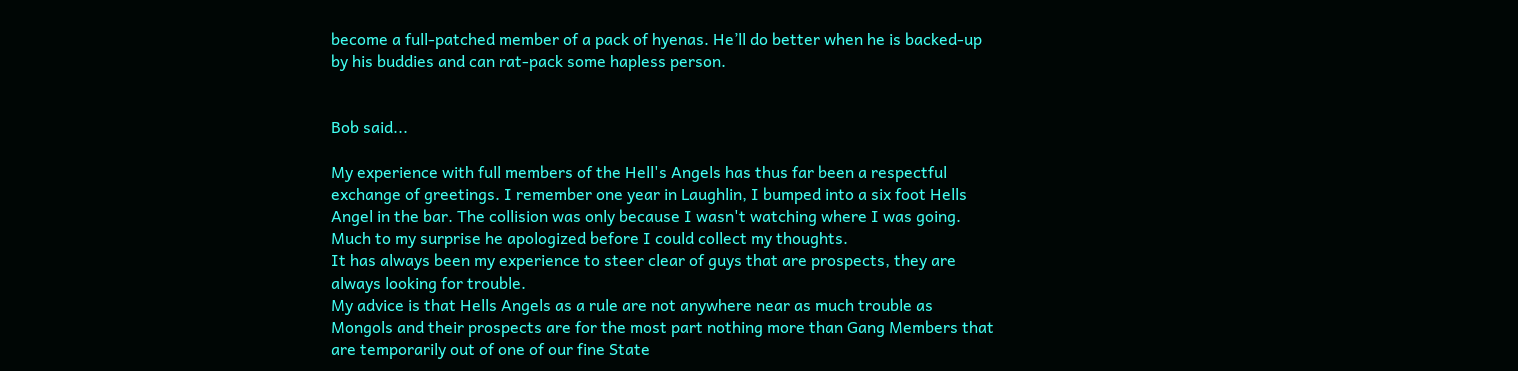become a full-patched member of a pack of hyenas. He’ll do better when he is backed-up by his buddies and can rat-pack some hapless person.


Bob said...

My experience with full members of the Hell's Angels has thus far been a respectful exchange of greetings. I remember one year in Laughlin, I bumped into a six foot Hells Angel in the bar. The collision was only because I wasn't watching where I was going. Much to my surprise he apologized before I could collect my thoughts.
It has always been my experience to steer clear of guys that are prospects, they are always looking for trouble.
My advice is that Hells Angels as a rule are not anywhere near as much trouble as Mongols and their prospects are for the most part nothing more than Gang Members that are temporarily out of one of our fine State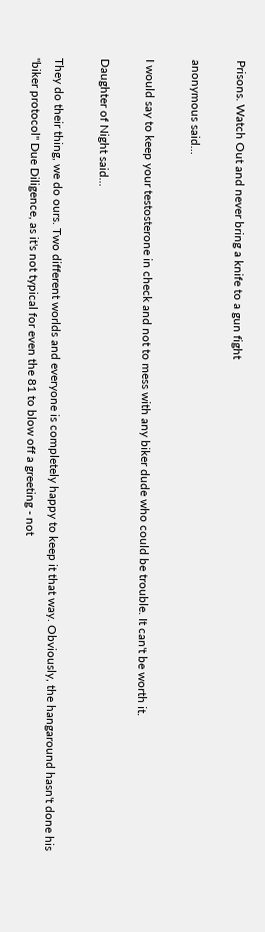Prisons. Watch Out and never bring a knife to a gun fight

anonymous said...

I would say to keep your testosterone in check and not to mess with any biker dude who could be trouble. It can't be worth it.

Daughter of Night said...

They do their thing, we do ours. Two different worlds and everyone is completely happy to keep it that way. Obviously, the hangaround hasn't done his "biker protocol" Due Diligence, as it's not typical for even the 81 to blow off a greeting - not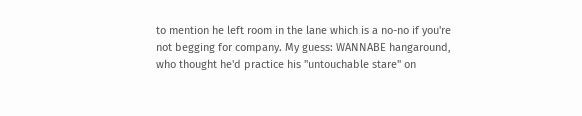to mention he left room in the lane which is a no-no if you're not begging for company. My guess: WANNABE hangaround, who thought he'd practice his "untouchable stare" on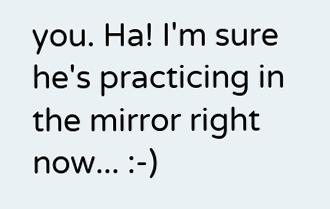you. Ha! I'm sure he's practicing in the mirror right now... :-)